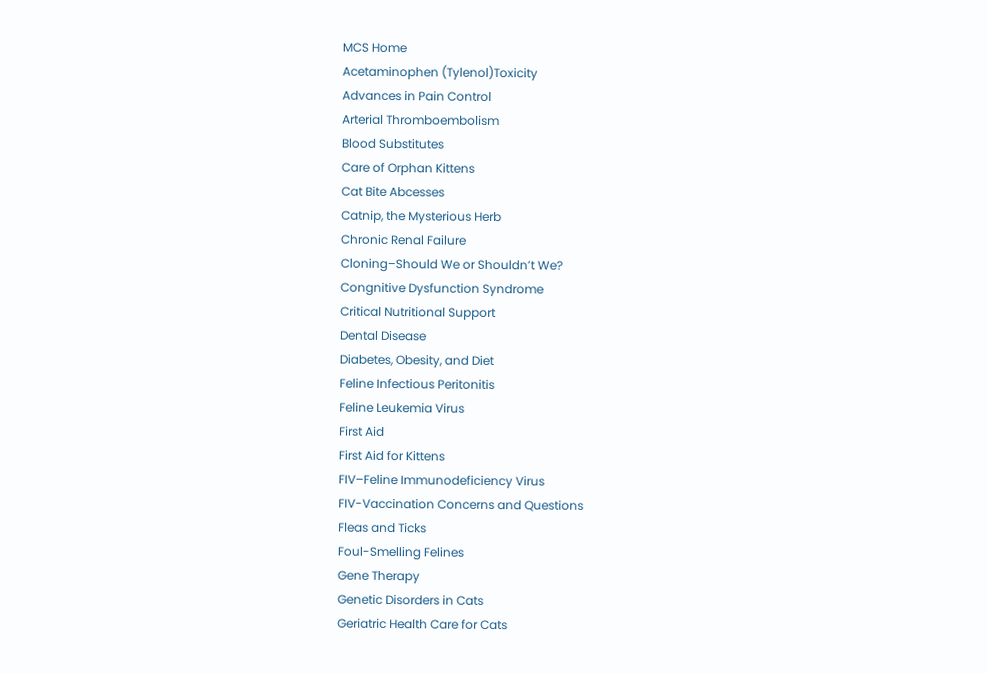MCS Home
Acetaminophen (Tylenol)Toxicity
Advances in Pain Control
Arterial Thromboembolism
Blood Substitutes
Care of Orphan Kittens
Cat Bite Abcesses
Catnip, the Mysterious Herb
Chronic Renal Failure
Cloning–Should We or Shouldn’t We?
Congnitive Dysfunction Syndrome
Critical Nutritional Support
Dental Disease
Diabetes, Obesity, and Diet
Feline Infectious Peritonitis
Feline Leukemia Virus
First Aid
First Aid for Kittens
FIV–Feline Immunodeficiency Virus
FIV-Vaccination Concerns and Questions
Fleas and Ticks
Foul-Smelling Felines
Gene Therapy
Genetic Disorders in Cats
Geriatric Health Care for Cats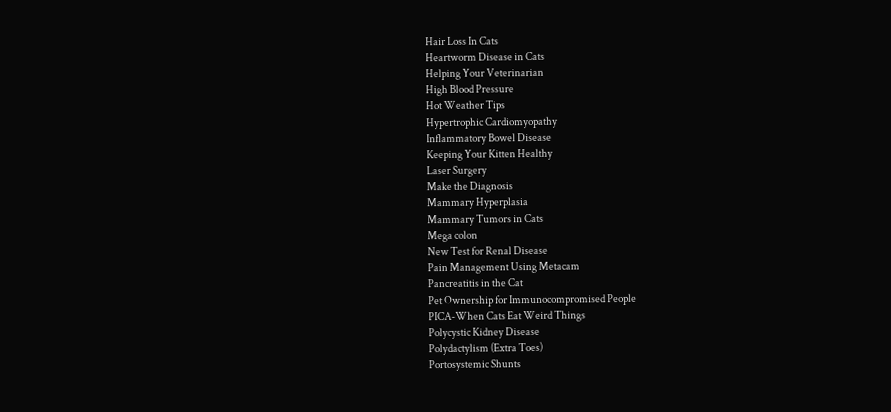Hair Loss In Cats
Heartworm Disease in Cats
Helping Your Veterinarian
High Blood Pressure
Hot Weather Tips
Hypertrophic Cardiomyopathy
Inflammatory Bowel Disease
Keeping Your Kitten Healthy
Laser Surgery
Make the Diagnosis
Mammary Hyperplasia
Mammary Tumors in Cats
Mega colon
New Test for Renal Disease
Pain Management Using Metacam
Pancreatitis in the Cat
Pet Ownership for Immunocompromised People
PICA-When Cats Eat Weird Things
Polycystic Kidney Disease
Polydactylism (Extra Toes)
Portosystemic Shunts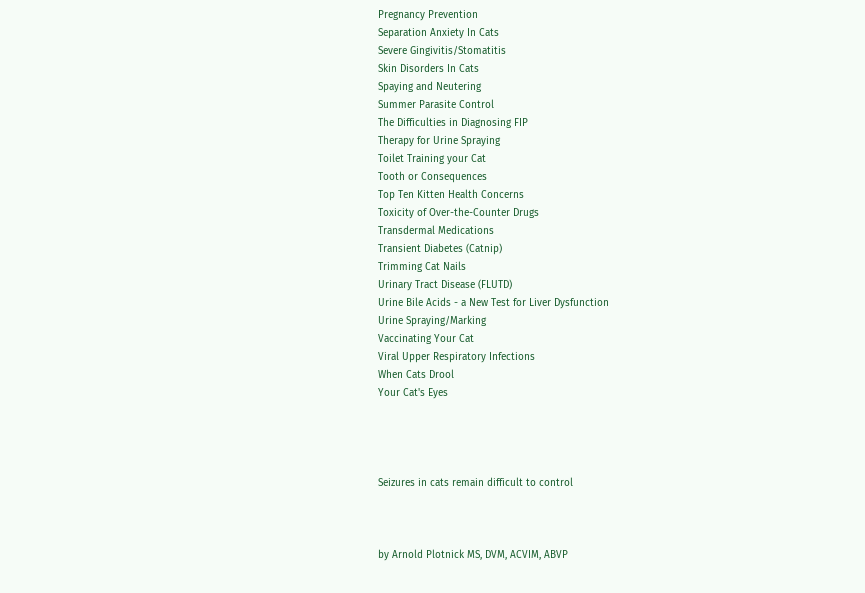Pregnancy Prevention
Separation Anxiety In Cats
Severe Gingivitis/Stomatitis
Skin Disorders In Cats
Spaying and Neutering
Summer Parasite Control
The Difficulties in Diagnosing FIP
Therapy for Urine Spraying
Toilet Training your Cat
Tooth or Consequences
Top Ten Kitten Health Concerns
Toxicity of Over-the-Counter Drugs
Transdermal Medications
Transient Diabetes (Catnip)
Trimming Cat Nails
Urinary Tract Disease (FLUTD)
Urine Bile Acids - a New Test for Liver Dysfunction
Urine Spraying/Marking
Vaccinating Your Cat
Viral Upper Respiratory Infections
When Cats Drool
Your Cat's Eyes




Seizures in cats remain difficult to control



by Arnold Plotnick MS, DVM, ACVIM, ABVP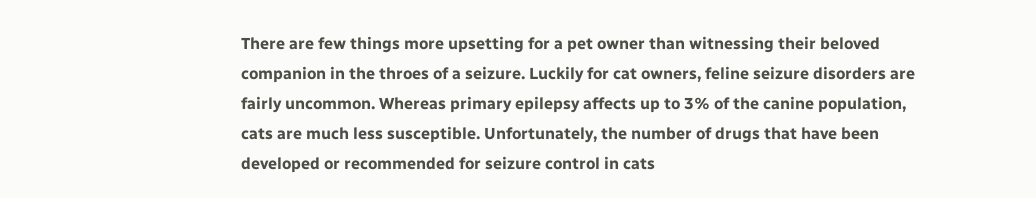There are few things more upsetting for a pet owner than witnessing their beloved companion in the throes of a seizure. Luckily for cat owners, feline seizure disorders are fairly uncommon. Whereas primary epilepsy affects up to 3% of the canine population, cats are much less susceptible. Unfortunately, the number of drugs that have been developed or recommended for seizure control in cats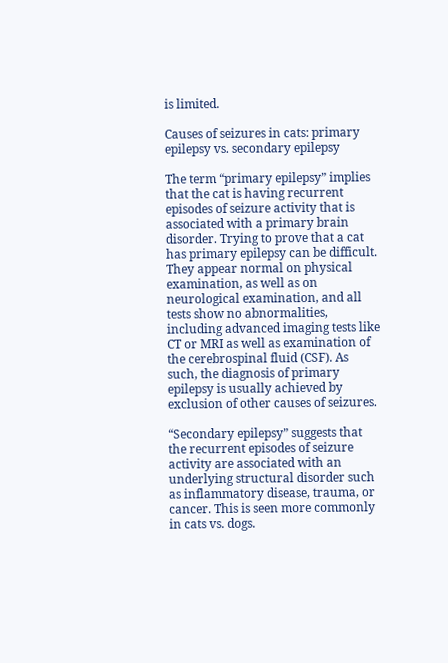is limited.

Causes of seizures in cats: primary epilepsy vs. secondary epilepsy

The term “primary epilepsy” implies that the cat is having recurrent episodes of seizure activity that is associated with a primary brain disorder. Trying to prove that a cat has primary epilepsy can be difficult. They appear normal on physical examination, as well as on neurological examination, and all tests show no abnormalities, including advanced imaging tests like CT or MRI as well as examination of the cerebrospinal fluid (CSF). As such, the diagnosis of primary epilepsy is usually achieved by exclusion of other causes of seizures.

“Secondary epilepsy” suggests that the recurrent episodes of seizure activity are associated with an underlying structural disorder such as inflammatory disease, trauma, or cancer. This is seen more commonly in cats vs. dogs.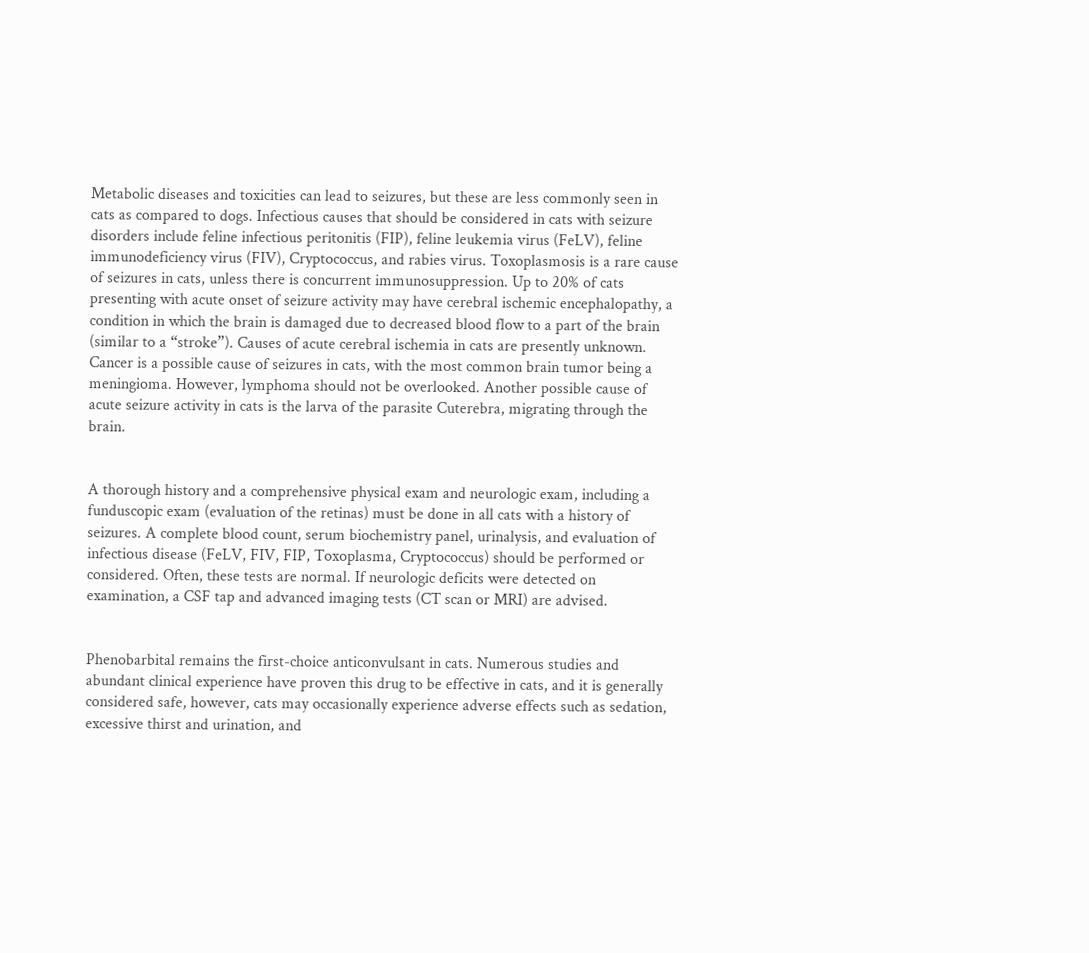Metabolic diseases and toxicities can lead to seizures, but these are less commonly seen in cats as compared to dogs. Infectious causes that should be considered in cats with seizure disorders include feline infectious peritonitis (FIP), feline leukemia virus (FeLV), feline immunodeficiency virus (FIV), Cryptococcus, and rabies virus. Toxoplasmosis is a rare cause of seizures in cats, unless there is concurrent immunosuppression. Up to 20% of cats presenting with acute onset of seizure activity may have cerebral ischemic encephalopathy, a condition in which the brain is damaged due to decreased blood flow to a part of the brain (similar to a “stroke”). Causes of acute cerebral ischemia in cats are presently unknown. Cancer is a possible cause of seizures in cats, with the most common brain tumor being a meningioma. However, lymphoma should not be overlooked. Another possible cause of acute seizure activity in cats is the larva of the parasite Cuterebra, migrating through the brain.


A thorough history and a comprehensive physical exam and neurologic exam, including a funduscopic exam (evaluation of the retinas) must be done in all cats with a history of seizures. A complete blood count, serum biochemistry panel, urinalysis, and evaluation of infectious disease (FeLV, FIV, FIP, Toxoplasma, Cryptococcus) should be performed or considered. Often, these tests are normal. If neurologic deficits were detected on examination, a CSF tap and advanced imaging tests (CT scan or MRI) are advised.


Phenobarbital remains the first-choice anticonvulsant in cats. Numerous studies and abundant clinical experience have proven this drug to be effective in cats, and it is generally considered safe, however, cats may occasionally experience adverse effects such as sedation, excessive thirst and urination, and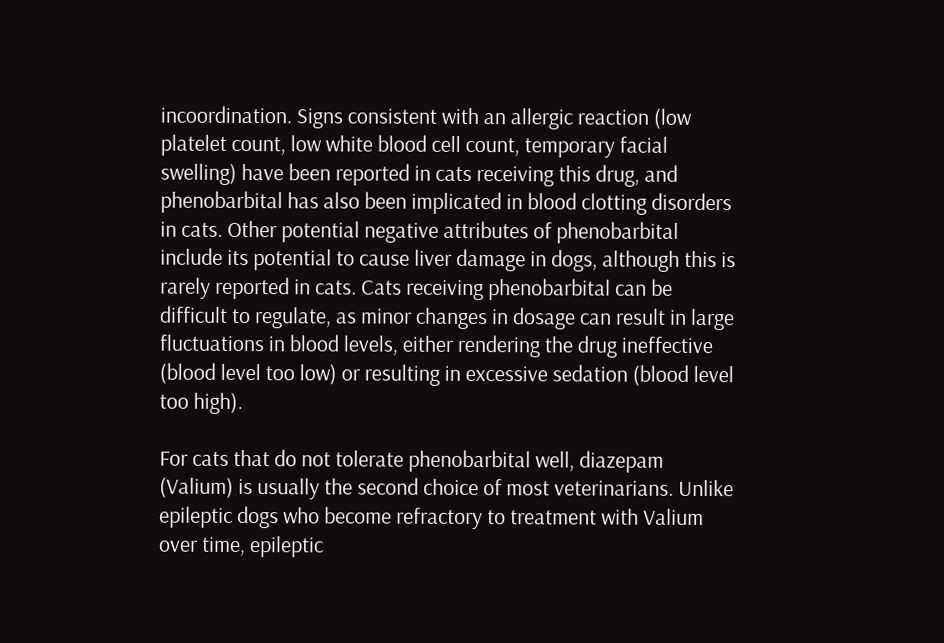incoordination. Signs consistent with an allergic reaction (low platelet count, low white blood cell count, temporary facial swelling) have been reported in cats receiving this drug, and phenobarbital has also been implicated in blood clotting disorders in cats. Other potential negative attributes of phenobarbital include its potential to cause liver damage in dogs, although this is rarely reported in cats. Cats receiving phenobarbital can be difficult to regulate, as minor changes in dosage can result in large fluctuations in blood levels, either rendering the drug ineffective (blood level too low) or resulting in excessive sedation (blood level too high).

For cats that do not tolerate phenobarbital well, diazepam (Valium) is usually the second choice of most veterinarians. Unlike epileptic dogs who become refractory to treatment with Valium over time, epileptic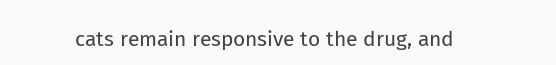cats remain responsive to the drug, and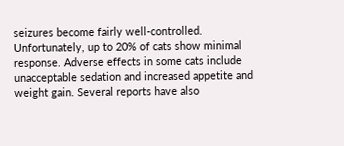seizures become fairly well-controlled. Unfortunately, up to 20% of cats show minimal response. Adverse effects in some cats include unacceptable sedation and increased appetite and weight gain. Several reports have also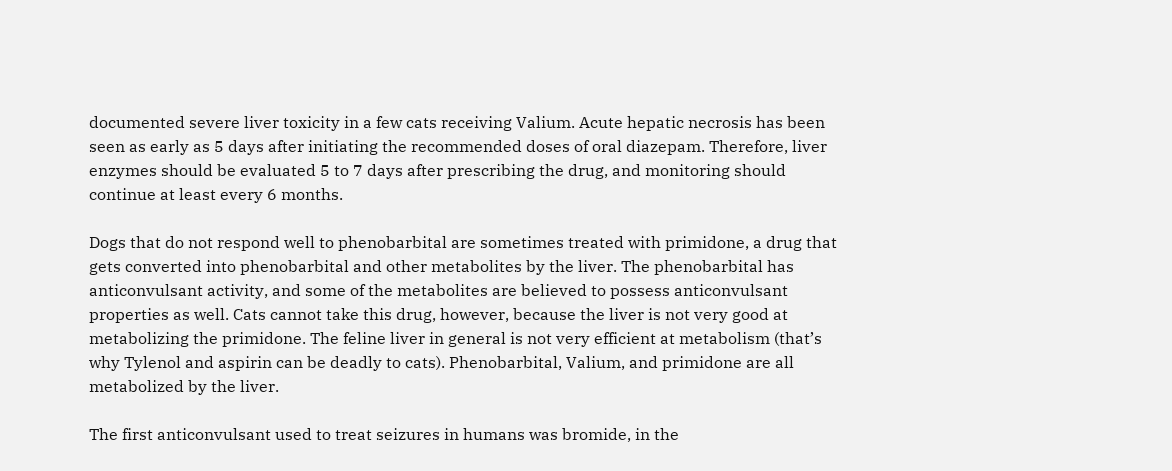documented severe liver toxicity in a few cats receiving Valium. Acute hepatic necrosis has been seen as early as 5 days after initiating the recommended doses of oral diazepam. Therefore, liver enzymes should be evaluated 5 to 7 days after prescribing the drug, and monitoring should continue at least every 6 months.

Dogs that do not respond well to phenobarbital are sometimes treated with primidone, a drug that gets converted into phenobarbital and other metabolites by the liver. The phenobarbital has anticonvulsant activity, and some of the metabolites are believed to possess anticonvulsant properties as well. Cats cannot take this drug, however, because the liver is not very good at metabolizing the primidone. The feline liver in general is not very efficient at metabolism (that’s why Tylenol and aspirin can be deadly to cats). Phenobarbital, Valium, and primidone are all metabolized by the liver.

The first anticonvulsant used to treat seizures in humans was bromide, in the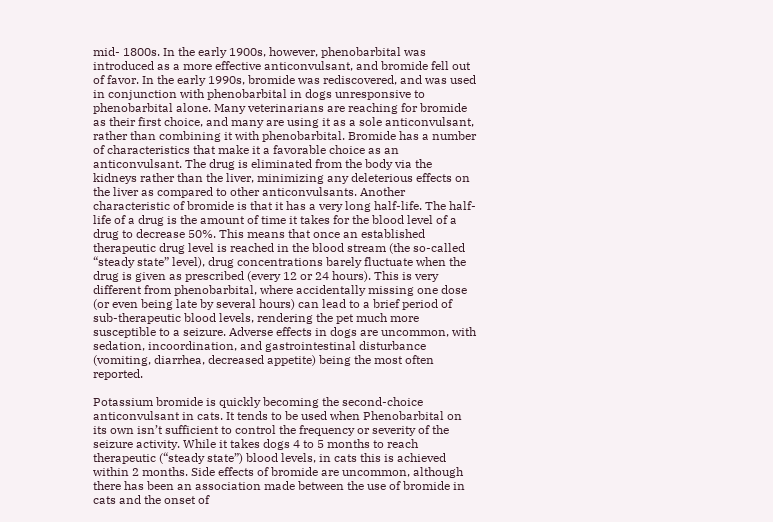mid- 1800s. In the early 1900s, however, phenobarbital was introduced as a more effective anticonvulsant, and bromide fell out of favor. In the early 1990s, bromide was rediscovered, and was used in conjunction with phenobarbital in dogs unresponsive to phenobarbital alone. Many veterinarians are reaching for bromide as their first choice, and many are using it as a sole anticonvulsant, rather than combining it with phenobarbital. Bromide has a number of characteristics that make it a favorable choice as an anticonvulsant. The drug is eliminated from the body via the kidneys rather than the liver, minimizing any deleterious effects on the liver as compared to other anticonvulsants. Another characteristic of bromide is that it has a very long half-life. The half-life of a drug is the amount of time it takes for the blood level of a drug to decrease 50%. This means that once an established therapeutic drug level is reached in the blood stream (the so-called “steady state” level), drug concentrations barely fluctuate when the drug is given as prescribed (every 12 or 24 hours). This is very different from phenobarbital, where accidentally missing one dose (or even being late by several hours) can lead to a brief period of sub-therapeutic blood levels, rendering the pet much more susceptible to a seizure. Adverse effects in dogs are uncommon, with sedation, incoordination, and gastrointestinal disturbance (vomiting, diarrhea, decreased appetite) being the most often reported.

Potassium bromide is quickly becoming the second-choice anticonvulsant in cats. It tends to be used when Phenobarbital on its own isn’t sufficient to control the frequency or severity of the seizure activity. While it takes dogs 4 to 5 months to reach therapeutic (“steady state”) blood levels, in cats this is achieved within 2 months. Side effects of bromide are uncommon, although there has been an association made between the use of bromide in cats and the onset of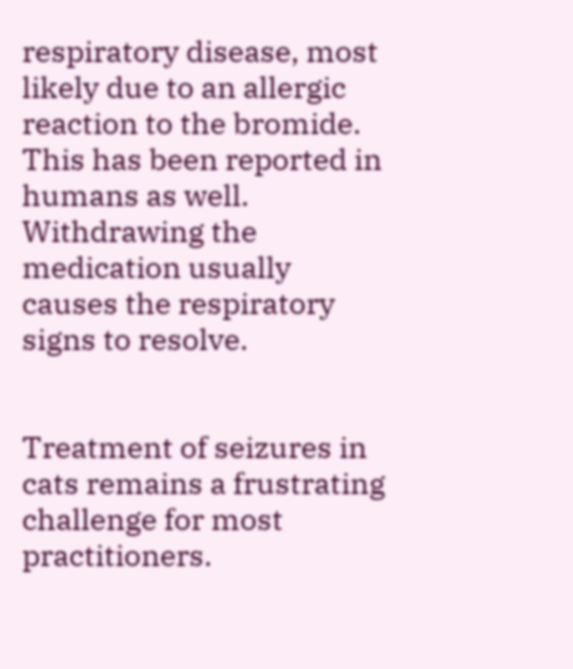respiratory disease, most likely due to an allergic reaction to the bromide. This has been reported in humans as well. Withdrawing the medication usually causes the respiratory signs to resolve.


Treatment of seizures in cats remains a frustrating challenge for most practitioners.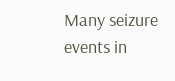Many seizure events in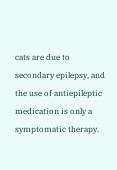cats are due to secondary epilepsy, and the use of antiepileptic medication is only a symptomatic therapy.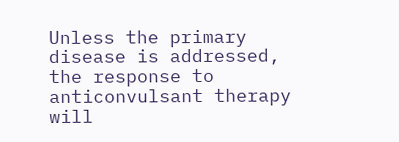Unless the primary disease is addressed, the response to anticonvulsant therapy will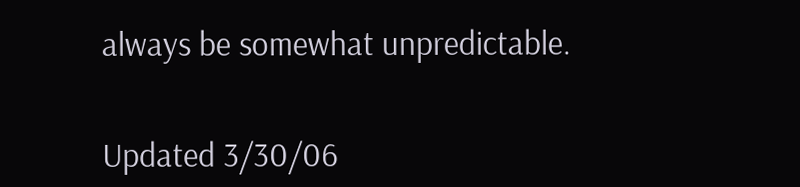always be somewhat unpredictable.


Updated 3/30/06